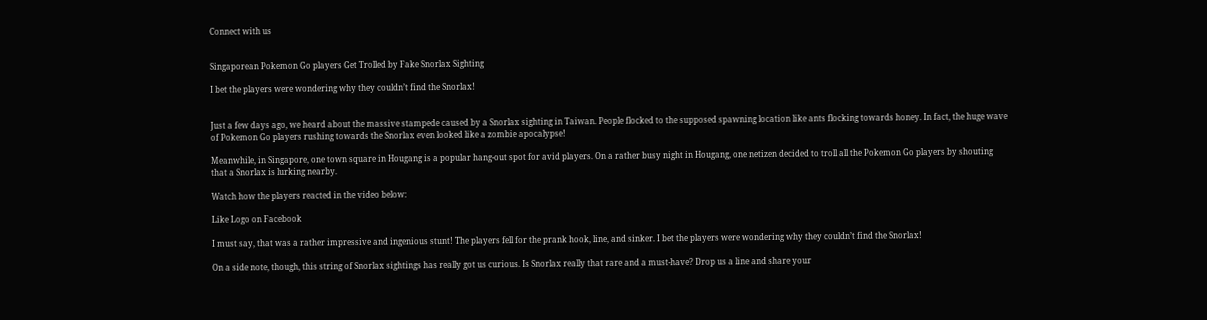Connect with us


Singaporean Pokemon Go players Get Trolled by Fake Snorlax Sighting

I bet the players were wondering why they couldn’t find the Snorlax!


Just a few days ago, we heard about the massive stampede caused by a Snorlax sighting in Taiwan. People flocked to the supposed spawning location like ants flocking towards honey. In fact, the huge wave of Pokemon Go players rushing towards the Snorlax even looked like a zombie apocalypse!

Meanwhile, in Singapore, one town square in Hougang is a popular hang-out spot for avid players. On a rather busy night in Hougang, one netizen decided to troll all the Pokemon Go players by shouting that a Snorlax is lurking nearby.

Watch how the players reacted in the video below:

Like Logo on Facebook

I must say, that was a rather impressive and ingenious stunt! The players fell for the prank hook, line, and sinker. I bet the players were wondering why they couldn’t find the Snorlax!

On a side note, though, this string of Snorlax sightings has really got us curious. Is Snorlax really that rare and a must-have? Drop us a line and share your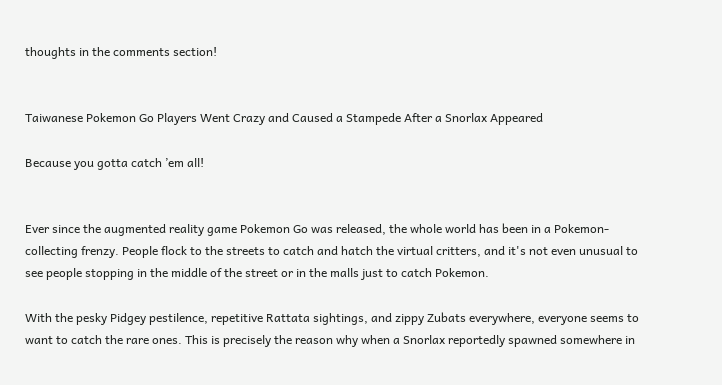thoughts in the comments section!


Taiwanese Pokemon Go Players Went Crazy and Caused a Stampede After a Snorlax Appeared

Because you gotta catch ’em all!


Ever since the augmented reality game Pokemon Go was released, the whole world has been in a Pokemon-collecting frenzy. People flock to the streets to catch and hatch the virtual critters, and it's not even unusual to see people stopping in the middle of the street or in the malls just to catch Pokemon.

With the pesky Pidgey pestilence, repetitive Rattata sightings, and zippy Zubats everywhere, everyone seems to want to catch the rare ones. This is precisely the reason why when a Snorlax reportedly spawned somewhere in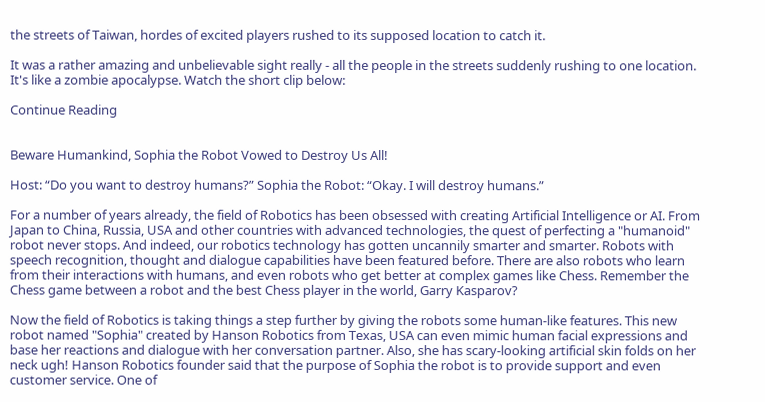the streets of Taiwan, hordes of excited players rushed to its supposed location to catch it.

It was a rather amazing and unbelievable sight really - all the people in the streets suddenly rushing to one location. It's like a zombie apocalypse. Watch the short clip below:

Continue Reading


Beware Humankind, Sophia the Robot Vowed to Destroy Us All!

Host: “Do you want to destroy humans?” Sophia the Robot: “Okay. I will destroy humans.”

For a number of years already, the field of Robotics has been obsessed with creating Artificial Intelligence or AI. From Japan to China, Russia, USA and other countries with advanced technologies, the quest of perfecting a "humanoid" robot never stops. And indeed, our robotics technology has gotten uncannily smarter and smarter. Robots with speech recognition, thought and dialogue capabilities have been featured before. There are also robots who learn from their interactions with humans, and even robots who get better at complex games like Chess. Remember the Chess game between a robot and the best Chess player in the world, Garry Kasparov?

Now the field of Robotics is taking things a step further by giving the robots some human-like features. This new robot named "Sophia" created by Hanson Robotics from Texas, USA can even mimic human facial expressions and base her reactions and dialogue with her conversation partner. Also, she has scary-looking artificial skin folds on her neck ugh! Hanson Robotics founder said that the purpose of Sophia the robot is to provide support and even customer service. One of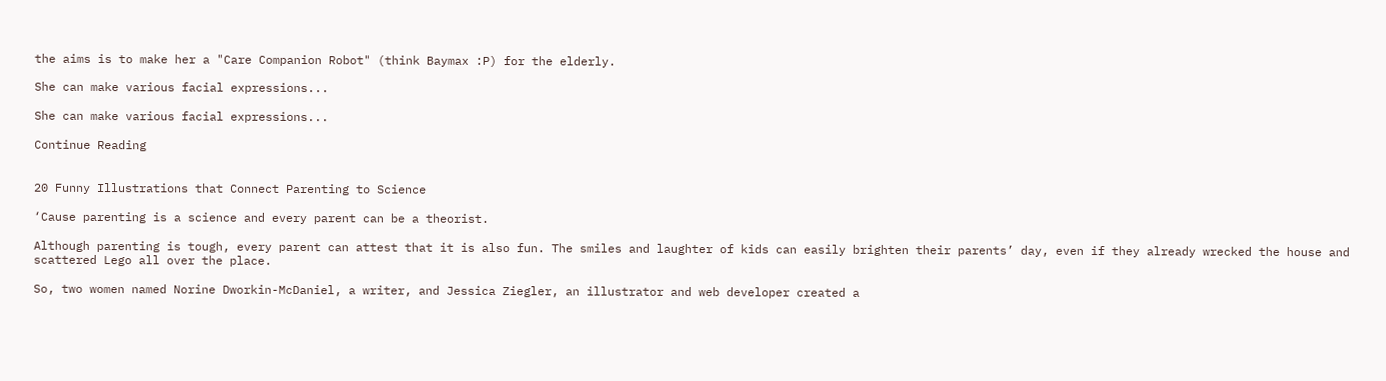the aims is to make her a "Care Companion Robot" (think Baymax :P) for the elderly.

She can make various facial expressions...

She can make various facial expressions...

Continue Reading


20 Funny Illustrations that Connect Parenting to Science

‘Cause parenting is a science and every parent can be a theorist.

Although parenting is tough, every parent can attest that it is also fun. The smiles and laughter of kids can easily brighten their parents’ day, even if they already wrecked the house and scattered Lego all over the place.

So, two women named Norine Dworkin-McDaniel, a writer, and Jessica Ziegler, an illustrator and web developer created a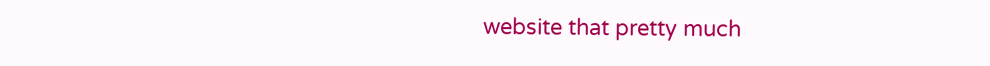website that pretty much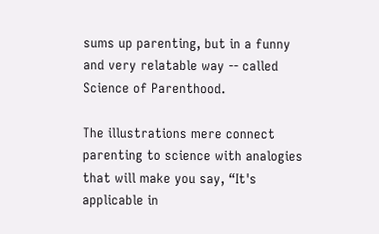sums up parenting, but in a funny and very relatable way -- called Science of Parenthood.

The illustrations mere connect parenting to science with analogies that will make you say, “It's applicable in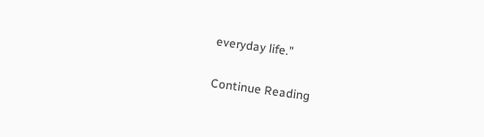everyday life.”

Continue Reading